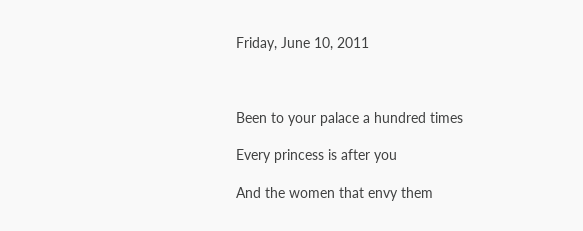Friday, June 10, 2011



Been to your palace a hundred times

Every princess is after you

And the women that envy them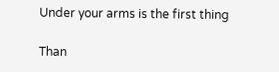Under your arms is the first thing

Than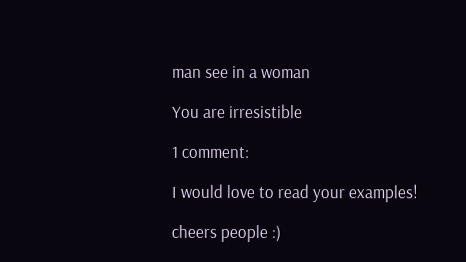man see in a woman

You are irresistible

1 comment:

I would love to read your examples!

cheers people :)